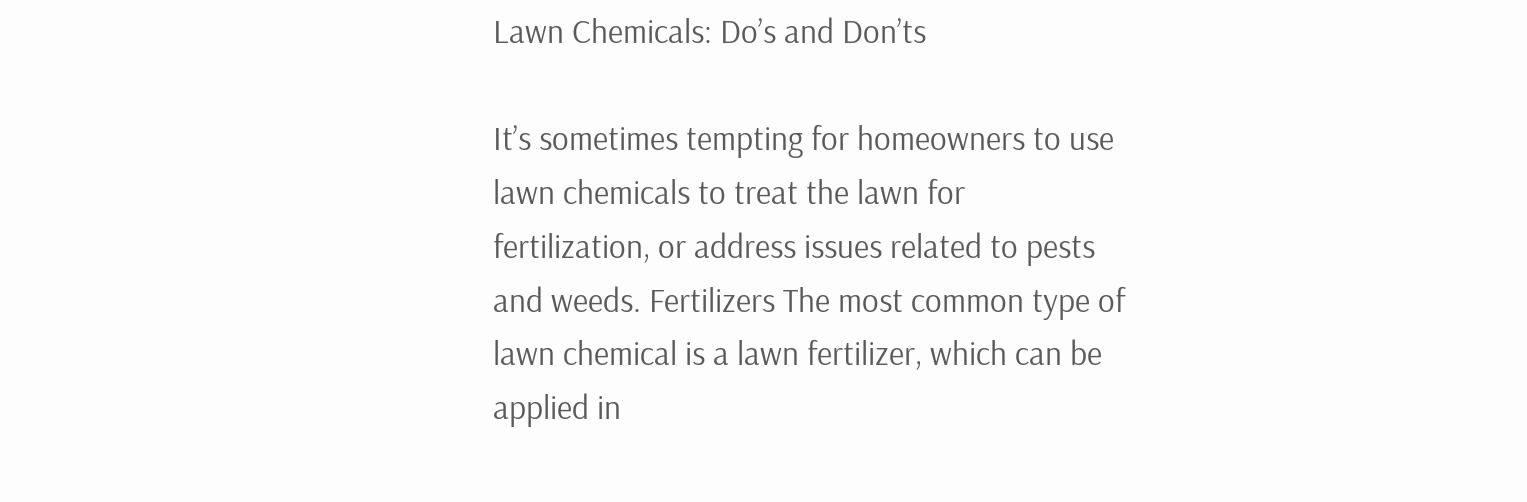Lawn Chemicals: Do’s and Don’ts

It’s sometimes tempting for homeowners to use lawn chemicals to treat the lawn for fertilization, or address issues related to pests and weeds. Fertilizers The most common type of lawn chemical is a lawn fertilizer, which can be applied in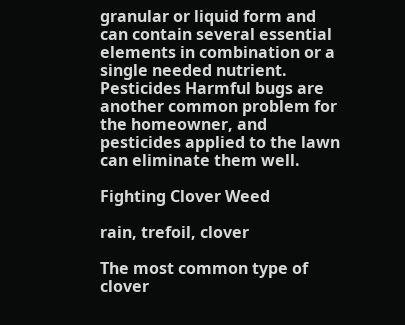granular or liquid form and can contain several essential elements in combination or a single needed nutrient. Pesticides Harmful bugs are another common problem for the homeowner, and pesticides applied to the lawn can eliminate them well.

Fighting Clover Weed

rain, trefoil, clover

The most common type of clover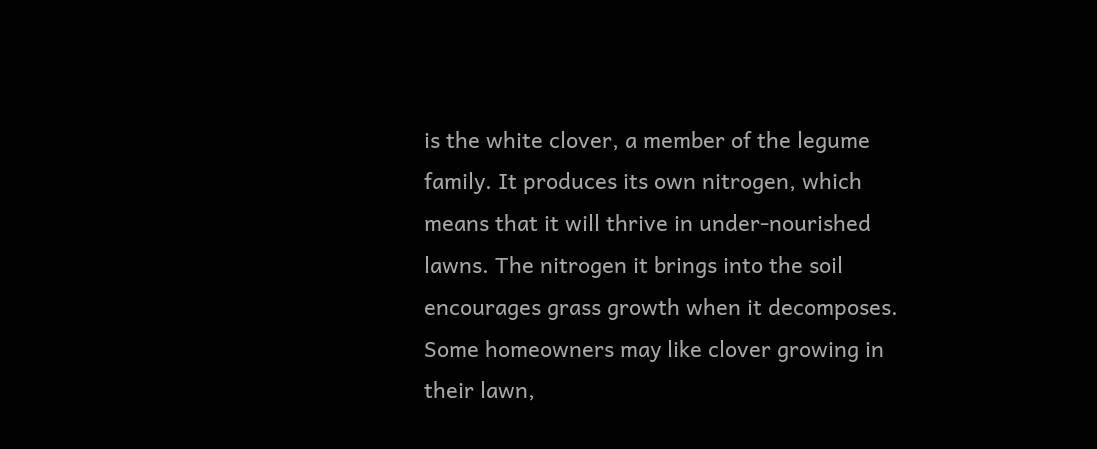is the white clover, a member of the legume family. It produces its own nitrogen, which means that it will thrive in under-nourished lawns. The nitrogen it brings into the soil encourages grass growth when it decomposes. Some homeowners may like clover growing in their lawn,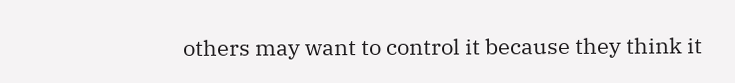others may want to control it because they think it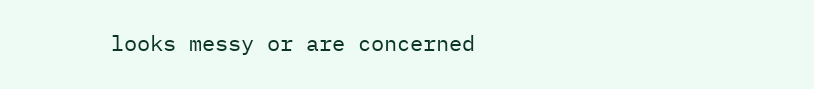looks messy or are concerned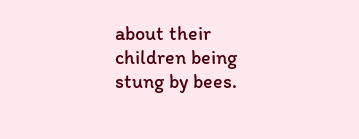about their children being stung by bees.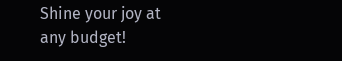Shine your joy at any budget!